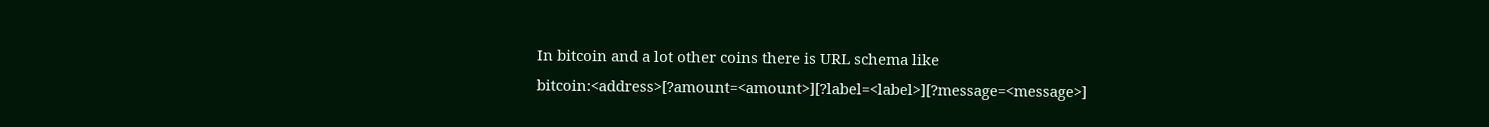In bitcoin and a lot other coins there is URL schema like bitcoin:<address>[?amount=<amount>][?label=<label>][?message=<message>]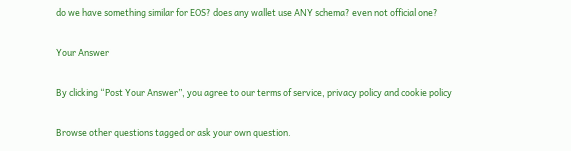do we have something similar for EOS? does any wallet use ANY schema? even not official one?

Your Answer

By clicking “Post Your Answer”, you agree to our terms of service, privacy policy and cookie policy

Browse other questions tagged or ask your own question.